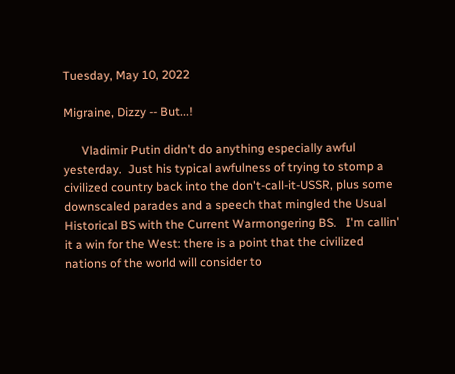Tuesday, May 10, 2022

Migraine, Dizzy -- But...!

      Vladimir Putin didn't do anything especially awful yesterday.  Just his typical awfulness of trying to stomp a civilized country back into the don't-call-it-USSR, plus some downscaled parades and a speech that mingled the Usual Historical BS with the Current Warmongering BS.   I'm callin' it a win for the West: there is a point that the civilized nations of the world will consider to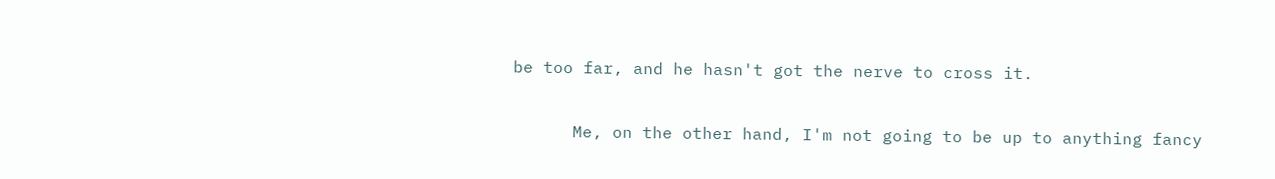be too far, and he hasn't got the nerve to cross it.

      Me, on the other hand, I'm not going to be up to anything fancy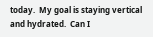today.  My goal is staying vertical and hydrated.  Can I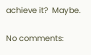achieve it?  Maybe.

No comments: